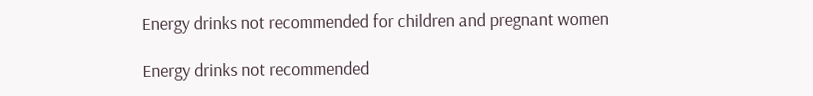Energy drinks not recommended for children and pregnant women

Energy drinks not recommended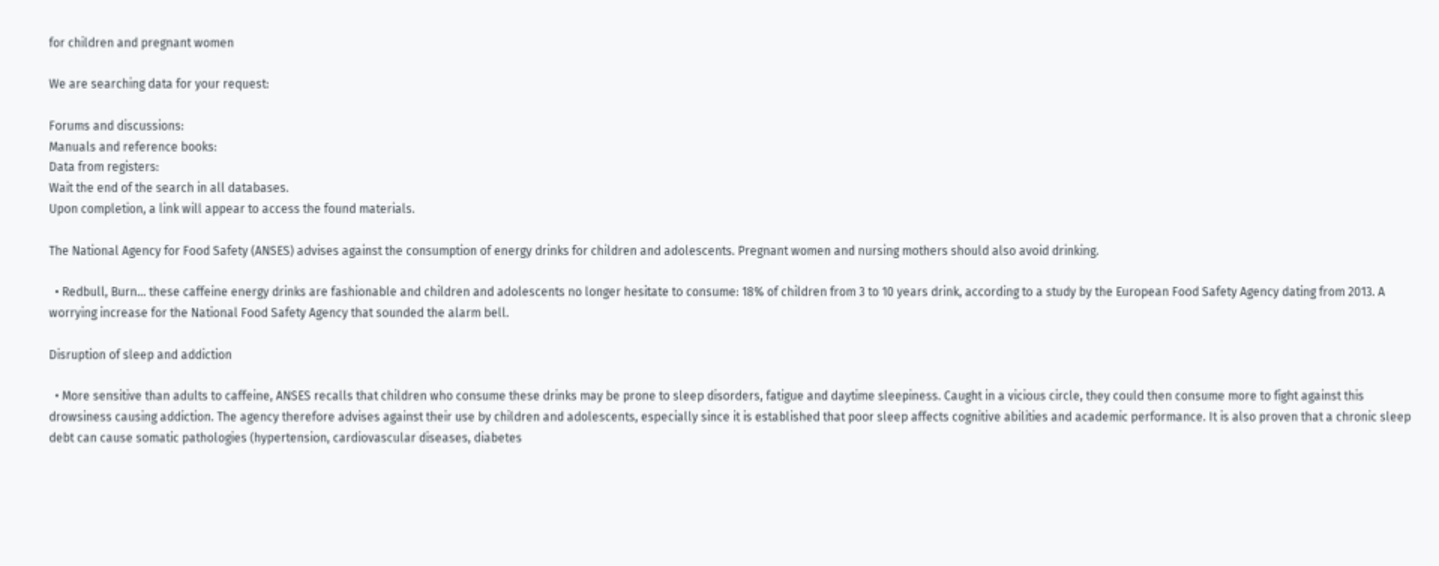for children and pregnant women

We are searching data for your request:

Forums and discussions:
Manuals and reference books:
Data from registers:
Wait the end of the search in all databases.
Upon completion, a link will appear to access the found materials.

The National Agency for Food Safety (ANSES) advises against the consumption of energy drinks for children and adolescents. Pregnant women and nursing mothers should also avoid drinking.

  • Redbull, Burn... these caffeine energy drinks are fashionable and children and adolescents no longer hesitate to consume: 18% of children from 3 to 10 years drink, according to a study by the European Food Safety Agency dating from 2013. A worrying increase for the National Food Safety Agency that sounded the alarm bell.

Disruption of sleep and addiction

  • More sensitive than adults to caffeine, ANSES recalls that children who consume these drinks may be prone to sleep disorders, fatigue and daytime sleepiness. Caught in a vicious circle, they could then consume more to fight against this drowsiness causing addiction. The agency therefore advises against their use by children and adolescents, especially since it is established that poor sleep affects cognitive abilities and academic performance. It is also proven that a chronic sleep debt can cause somatic pathologies (hypertension, cardiovascular diseases, diabetes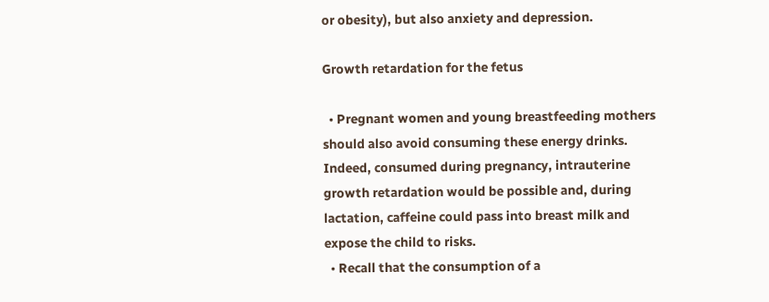or obesity), but also anxiety and depression.

Growth retardation for the fetus

  • Pregnant women and young breastfeeding mothers should also avoid consuming these energy drinks. Indeed, consumed during pregnancy, intrauterine growth retardation would be possible and, during lactation, caffeine could pass into breast milk and expose the child to risks.
  • Recall that the consumption of a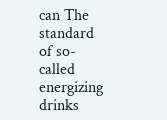can The standard of so-called energizing drinks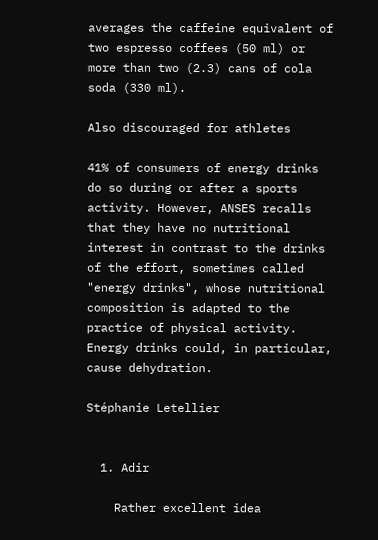averages the caffeine equivalent of two espresso coffees (50 ml) or more than two (2.3) cans of cola soda (330 ml).

Also discouraged for athletes

41% of consumers of energy drinks do so during or after a sports activity. However, ANSES recalls that they have no nutritional interest in contrast to the drinks of the effort, sometimes called "energy drinks", whose nutritional composition is adapted to the practice of physical activity. Energy drinks could, in particular, cause dehydration.

Stéphanie Letellier


  1. Adir

    Rather excellent idea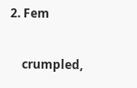2. Fem

    crumpled,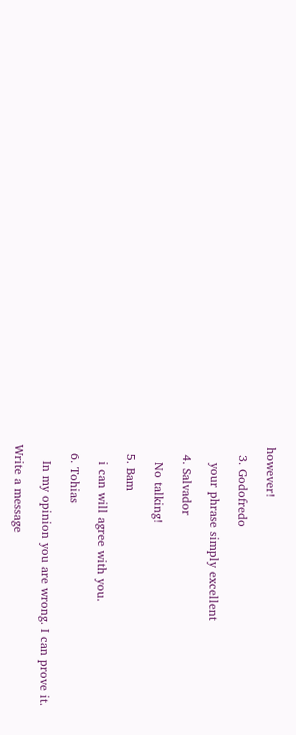however!

  3. Godofredo

    your phrase simply excellent

  4. Salvador

    No talking!

  5. Bam

    i can will agree with you.

  6. Tohias

    In my opinion you are wrong. I can prove it.

Write a message